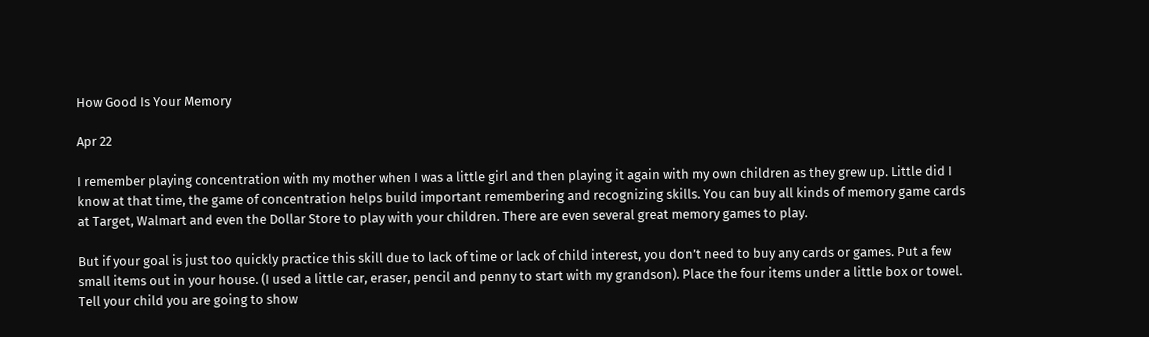How Good Is Your Memory

Apr 22

I remember playing concentration with my mother when I was a little girl and then playing it again with my own children as they grew up. Little did I know at that time, the game of concentration helps build important remembering and recognizing skills. You can buy all kinds of memory game cards at Target, Walmart and even the Dollar Store to play with your children. There are even several great memory games to play.

But if your goal is just too quickly practice this skill due to lack of time or lack of child interest, you don’t need to buy any cards or games. Put a few small items out in your house. (I used a little car, eraser, pencil and penny to start with my grandson). Place the four items under a little box or towel. Tell your child you are going to show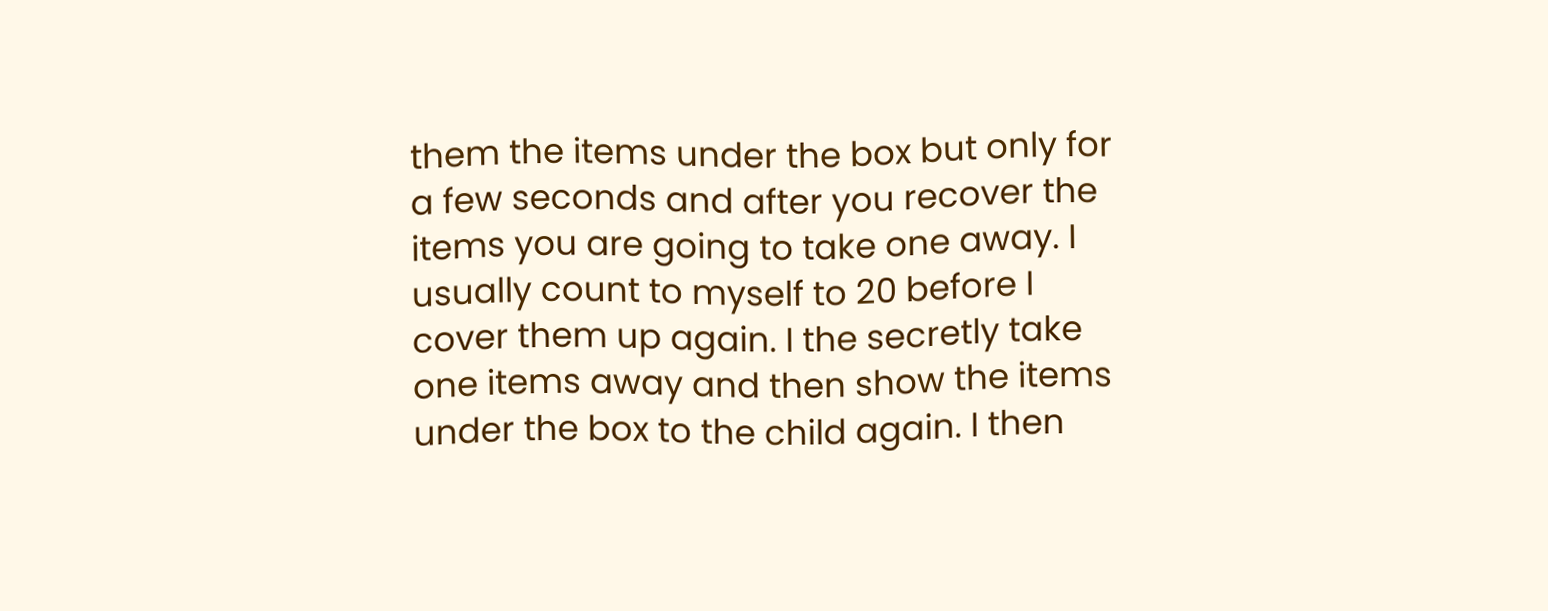them the items under the box but only for a few seconds and after you recover the items you are going to take one away. I usually count to myself to 20 before I cover them up again. I the secretly take one items away and then show the items under the box to the child again. I then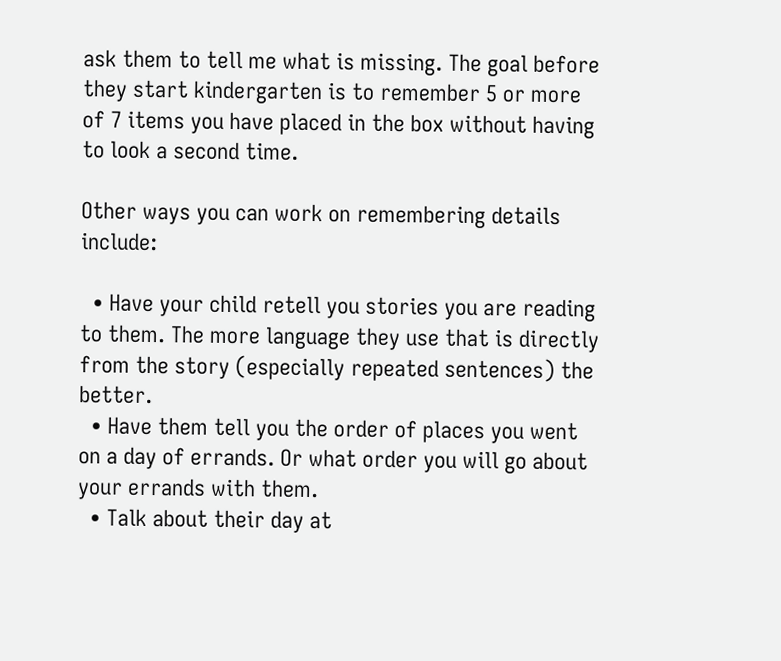ask them to tell me what is missing. The goal before they start kindergarten is to remember 5 or more of 7 items you have placed in the box without having to look a second time.

Other ways you can work on remembering details include:

  • Have your child retell you stories you are reading to them. The more language they use that is directly from the story (especially repeated sentences) the better.
  • Have them tell you the order of places you went on a day of errands. Or what order you will go about your errands with them.
  • Talk about their day at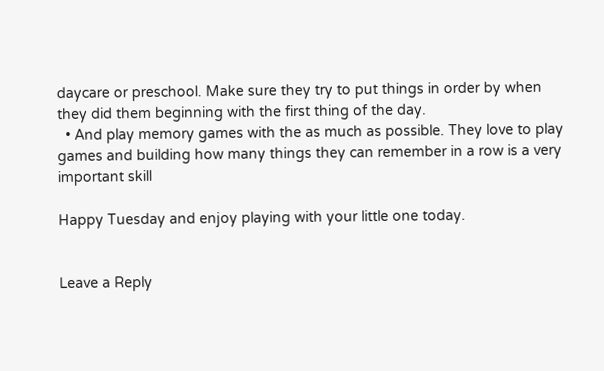daycare or preschool. Make sure they try to put things in order by when they did them beginning with the first thing of the day.
  • And play memory games with the as much as possible. They love to play games and building how many things they can remember in a row is a very important skill

Happy Tuesday and enjoy playing with your little one today.


Leave a Reply